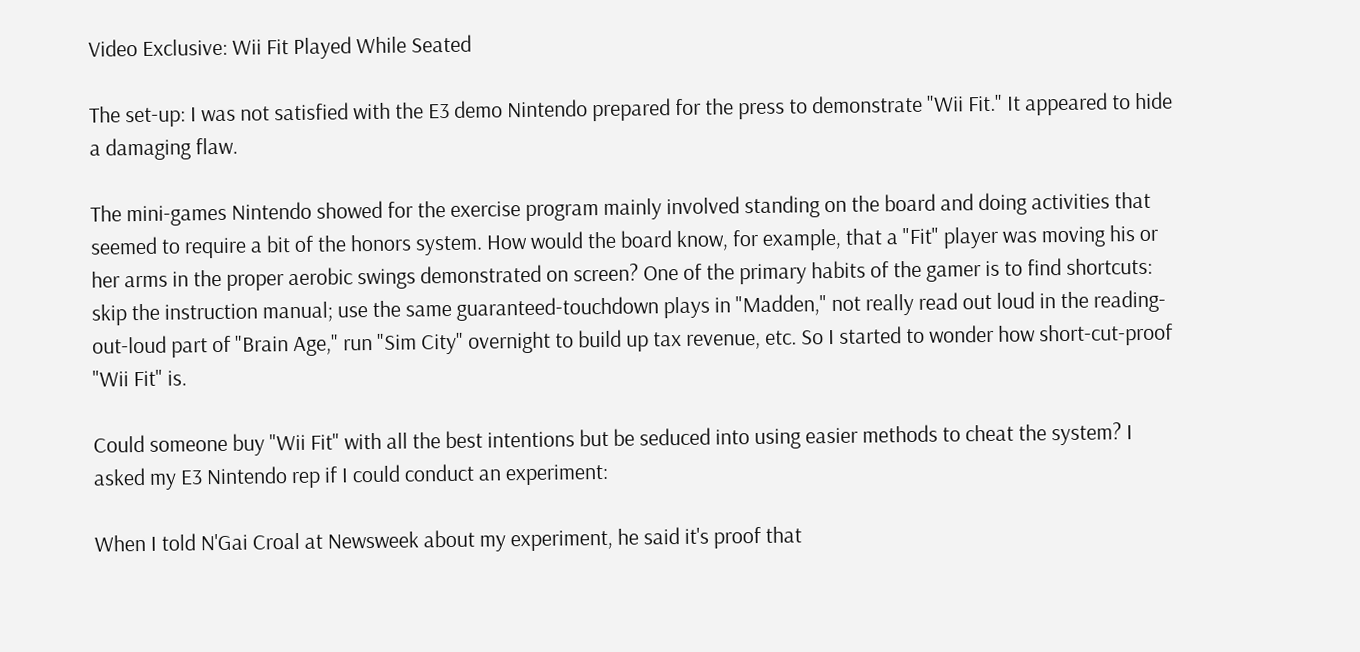Video Exclusive: Wii Fit Played While Seated

The set-up: I was not satisfied with the E3 demo Nintendo prepared for the press to demonstrate "Wii Fit." It appeared to hide a damaging flaw.

The mini-games Nintendo showed for the exercise program mainly involved standing on the board and doing activities that seemed to require a bit of the honors system. How would the board know, for example, that a "Fit" player was moving his or her arms in the proper aerobic swings demonstrated on screen? One of the primary habits of the gamer is to find shortcuts: skip the instruction manual; use the same guaranteed-touchdown plays in "Madden," not really read out loud in the reading-out-loud part of "Brain Age," run "Sim City" overnight to build up tax revenue, etc. So I started to wonder how short-cut-proof "Wii Fit" is.

Could someone buy "Wii Fit" with all the best intentions but be seduced into using easier methods to cheat the system? I asked my E3 Nintendo rep if I could conduct an experiment:

When I told N'Gai Croal at Newsweek about my experiment, he said it's proof that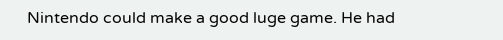Nintendo could make a good luge game. He had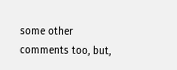some other comments too, but,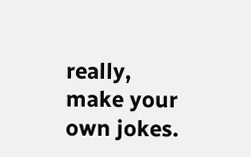really, make your own jokes.